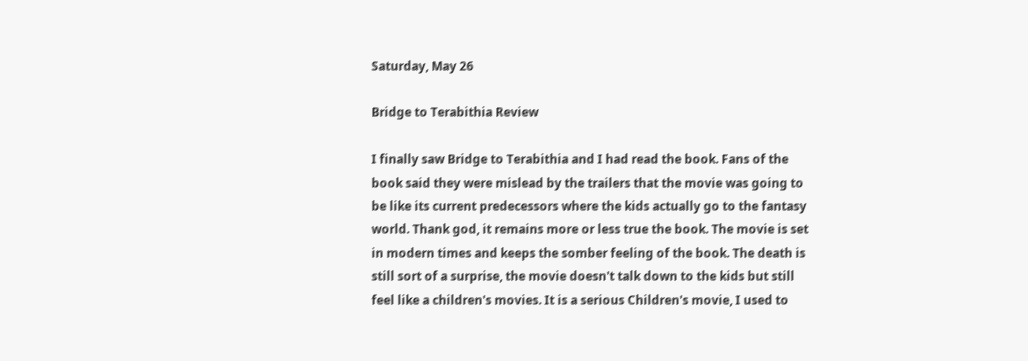Saturday, May 26

Bridge to Terabithia Review

I finally saw Bridge to Terabithia and I had read the book. Fans of the book said they were mislead by the trailers that the movie was going to be like its current predecessors where the kids actually go to the fantasy world. Thank god, it remains more or less true the book. The movie is set in modern times and keeps the somber feeling of the book. The death is still sort of a surprise, the movie doesn't talk down to the kids but still feel like a children's movies. It is a serious Children's movie, I used to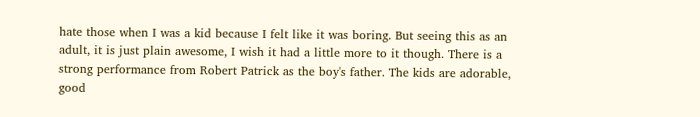hate those when I was a kid because I felt like it was boring. But seeing this as an adult, it is just plain awesome, I wish it had a little more to it though. There is a strong performance from Robert Patrick as the boy's father. The kids are adorable, good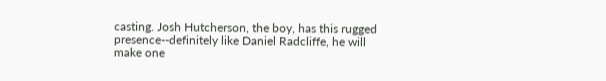casting. Josh Hutcherson, the boy, has this rugged presence--definitely like Daniel Radcliffe, he will make one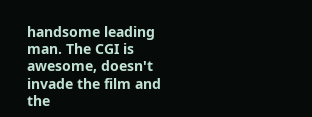handsome leading man. The CGI is awesome, doesn't invade the film and the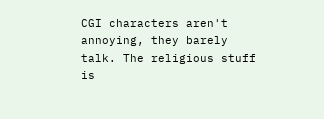CGI characters aren't annoying, they barely talk. The religious stuff is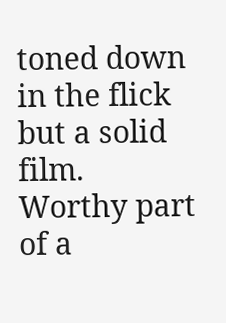toned down in the flick but a solid film. Worthy part of a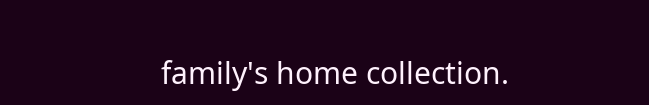family's home collection.